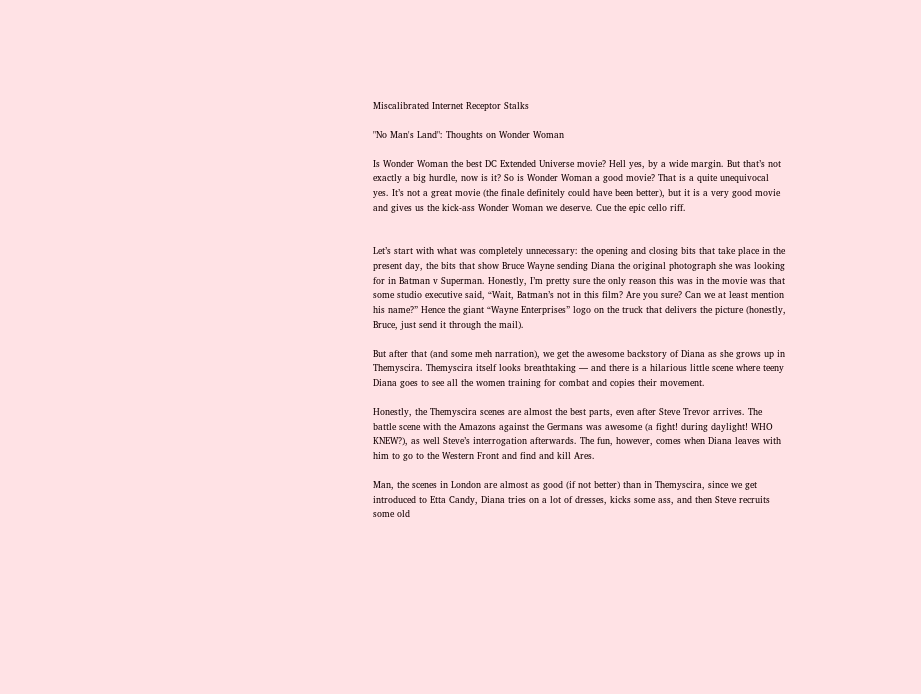Miscalibrated Internet Receptor Stalks

"No Man's Land": Thoughts on Wonder Woman

Is Wonder Woman the best DC Extended Universe movie? Hell yes, by a wide margin. But that’s not exactly a big hurdle, now is it? So is Wonder Woman a good movie? That is a quite unequivocal yes. It’s not a great movie (the finale definitely could have been better), but it is a very good movie and gives us the kick-ass Wonder Woman we deserve. Cue the epic cello riff.


Let’s start with what was completely unnecessary: the opening and closing bits that take place in the present day, the bits that show Bruce Wayne sending Diana the original photograph she was looking for in Batman v Superman. Honestly, I’m pretty sure the only reason this was in the movie was that some studio executive said, “Wait, Batman’s not in this film? Are you sure? Can we at least mention his name?” Hence the giant “Wayne Enterprises” logo on the truck that delivers the picture (honestly, Bruce, just send it through the mail).

But after that (and some meh narration), we get the awesome backstory of Diana as she grows up in Themyscira. Themyscira itself looks breathtaking — and there is a hilarious little scene where teeny Diana goes to see all the women training for combat and copies their movement.

Honestly, the Themyscira scenes are almost the best parts, even after Steve Trevor arrives. The battle scene with the Amazons against the Germans was awesome (a fight! during daylight! WHO KNEW?), as well Steve’s interrogation afterwards. The fun, however, comes when Diana leaves with him to go to the Western Front and find and kill Ares.

Man, the scenes in London are almost as good (if not better) than in Themyscira, since we get introduced to Etta Candy, Diana tries on a lot of dresses, kicks some ass, and then Steve recruits some old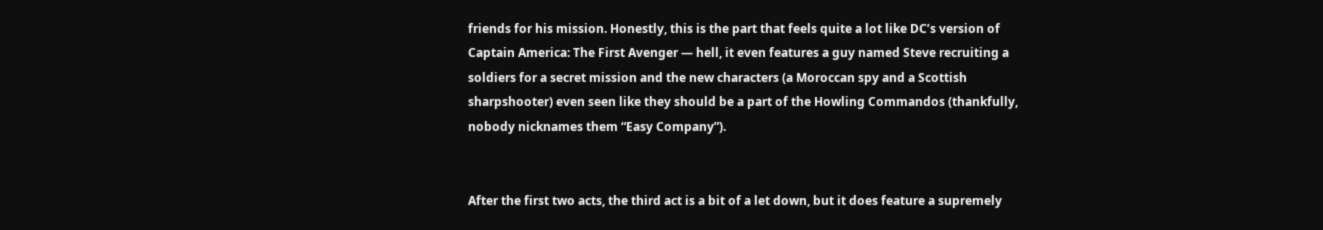friends for his mission. Honestly, this is the part that feels quite a lot like DC’s version of Captain America: The First Avenger — hell, it even features a guy named Steve recruiting a soldiers for a secret mission and the new characters (a Moroccan spy and a Scottish sharpshooter) even seen like they should be a part of the Howling Commandos (thankfully, nobody nicknames them “Easy Company”).


After the first two acts, the third act is a bit of a let down, but it does feature a supremely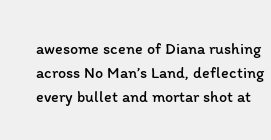awesome scene of Diana rushing across No Man’s Land, deflecting every bullet and mortar shot at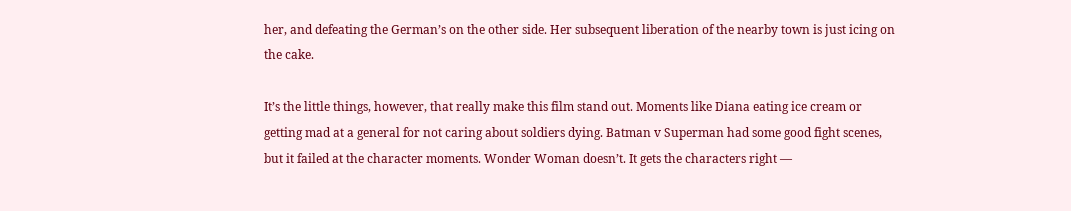her, and defeating the German’s on the other side. Her subsequent liberation of the nearby town is just icing on the cake.

It’s the little things, however, that really make this film stand out. Moments like Diana eating ice cream or getting mad at a general for not caring about soldiers dying. Batman v Superman had some good fight scenes, but it failed at the character moments. Wonder Woman doesn’t. It gets the characters right —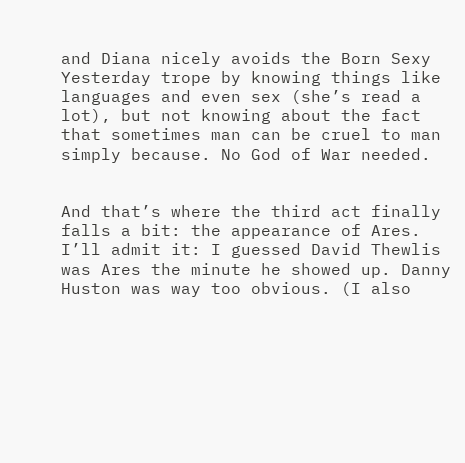and Diana nicely avoids the Born Sexy Yesterday trope by knowing things like languages and even sex (she’s read a lot), but not knowing about the fact that sometimes man can be cruel to man simply because. No God of War needed.


And that’s where the third act finally falls a bit: the appearance of Ares. I’ll admit it: I guessed David Thewlis was Ares the minute he showed up. Danny Huston was way too obvious. (I also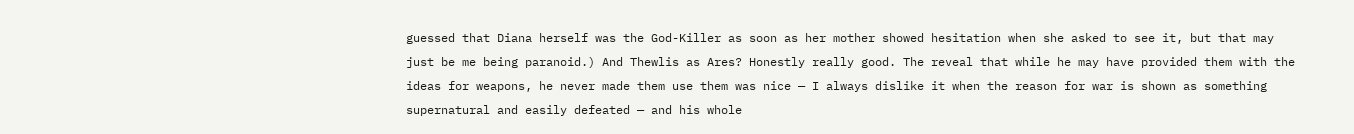guessed that Diana herself was the God-Killer as soon as her mother showed hesitation when she asked to see it, but that may just be me being paranoid.) And Thewlis as Ares? Honestly really good. The reveal that while he may have provided them with the ideas for weapons, he never made them use them was nice — I always dislike it when the reason for war is shown as something supernatural and easily defeated — and his whole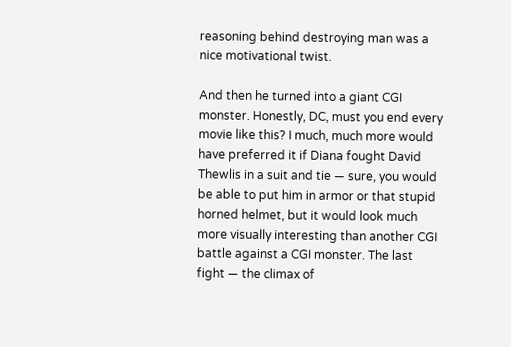reasoning behind destroying man was a nice motivational twist.

And then he turned into a giant CGI monster. Honestly, DC, must you end every movie like this? I much, much more would have preferred it if Diana fought David Thewlis in a suit and tie — sure, you would be able to put him in armor or that stupid horned helmet, but it would look much more visually interesting than another CGI battle against a CGI monster. The last fight — the climax of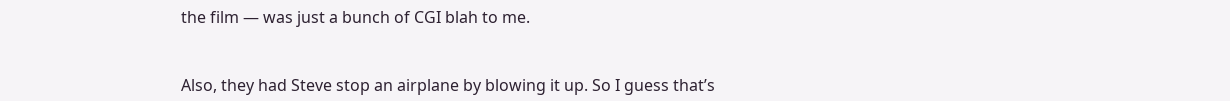the film — was just a bunch of CGI blah to me.


Also, they had Steve stop an airplane by blowing it up. So I guess that’s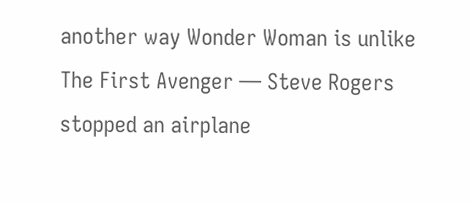another way Wonder Woman is unlike The First Avenger — Steve Rogers stopped an airplane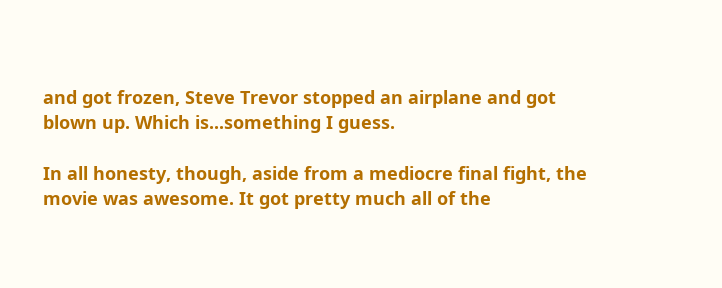and got frozen, Steve Trevor stopped an airplane and got blown up. Which is...something I guess.

In all honesty, though, aside from a mediocre final fight, the movie was awesome. It got pretty much all of the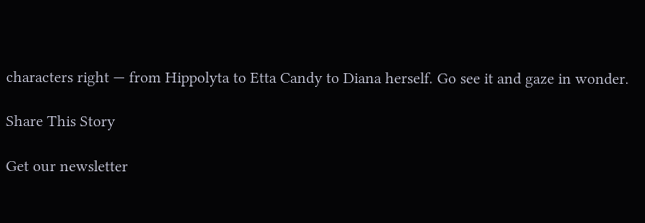characters right — from Hippolyta to Etta Candy to Diana herself. Go see it and gaze in wonder.

Share This Story

Get our newsletter